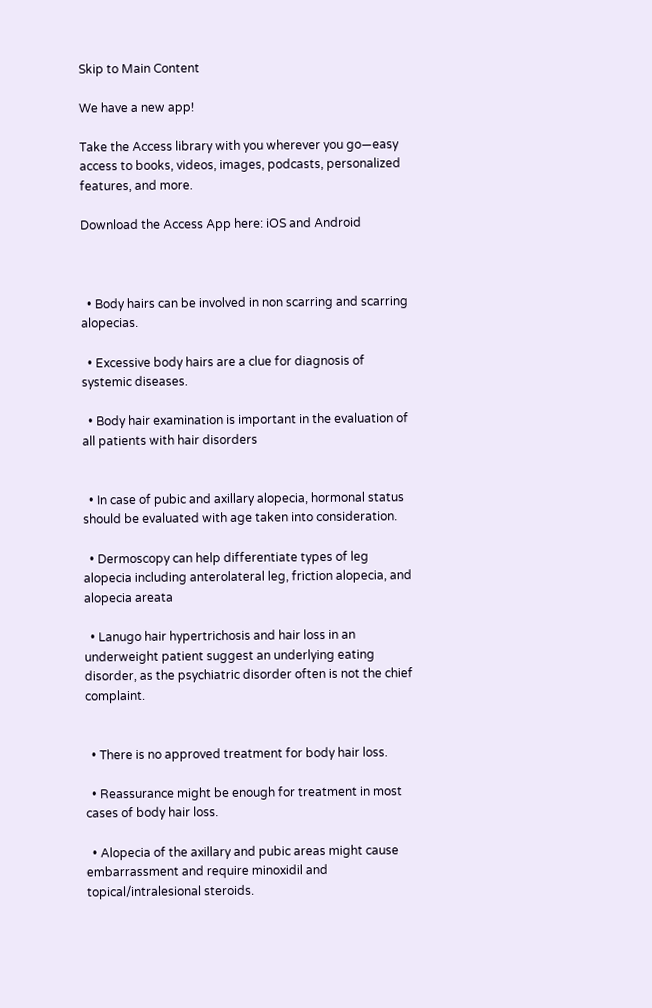Skip to Main Content

We have a new app!

Take the Access library with you wherever you go—easy access to books, videos, images, podcasts, personalized features, and more.

Download the Access App here: iOS and Android



  • Body hairs can be involved in non scarring and scarring alopecias.

  • Excessive body hairs are a clue for diagnosis of systemic diseases.

  • Body hair examination is important in the evaluation of all patients with hair disorders


  • In case of pubic and axillary alopecia, hormonal status should be evaluated with age taken into consideration.

  • Dermoscopy can help differentiate types of leg alopecia including anterolateral leg, friction alopecia, and alopecia areata

  • Lanugo hair hypertrichosis and hair loss in an underweight patient suggest an underlying eating disorder, as the psychiatric disorder often is not the chief complaint.


  • There is no approved treatment for body hair loss.

  • Reassurance might be enough for treatment in most cases of body hair loss.

  • Alopecia of the axillary and pubic areas might cause embarrassment and require minoxidil and topical/intralesional steroids.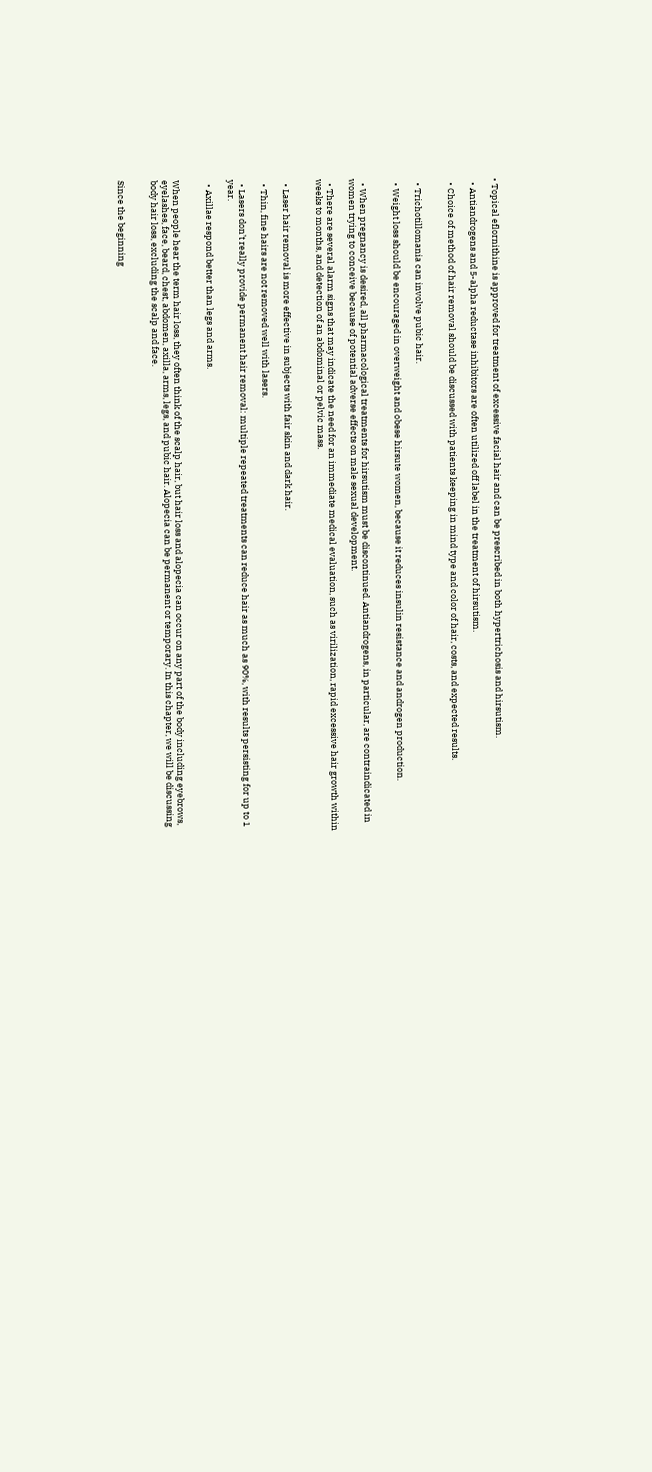• Topical eflornithine is approved for treatment of excessive facial hair and can be prescribed in both hypertrichosis and hirsutism.

  • Antiandrogens and 5-alpha reductase inhibitors are often utilized off label in the treatment of hirsutism.

  • Choice of method of hair removal should be discussed with patients keeping in mind type and color of hair, costs, and expected results.


  • Trichotillomania can involve pubic hair.

  • Weight loss should be encouraged in overweight and obese hirsute women, because it reduces insulin resistance and androgen production.


  • When pregnancy is desired, all pharmacological treatments for hirsutism must be discontinued. Antiandrogens, in particular, are contraindicated in women trying to conceive because of potential adverse effects on male sexual development.

  • There are several alarm signs that may indicate the need for an immediate medical evaluation, such as virilization, rapid excessive hair growth within weeks to months, and detection of an abdominal or pelvic mass.


  • Laser hair removal is more effective in subjects with fair skin and dark hair.

  • Thin, fine hairs are not removed well with lasers.

  • Lasers don’t really provide permanent hair removal: multiple repeated treatments can reduce hair as much as 90%, with results persisting for up to 1 year.

  • Axillae respond better than legs and arms.


When people hear the term hair loss, they often think of the scalp hair, but hair loss and alopecia can occur on any part of the body including eyebrows, eyelashes, face, beard, chest, abdomen, axilla, arms, legs, and pubic hair. Alopecia can be permanent or temporary. In this chapter, we will be discussing body hair loss, excluding the scalp and face.


Since the beginning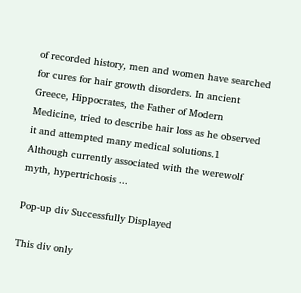of recorded history, men and women have searched for cures for hair growth disorders. In ancient Greece, Hippocrates, the Father of Modern Medicine, tried to describe hair loss as he observed it and attempted many medical solutions.1 Although currently associated with the werewolf myth, hypertrichosis ...

Pop-up div Successfully Displayed

This div only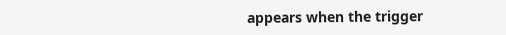appears when the trigger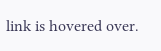link is hovered over.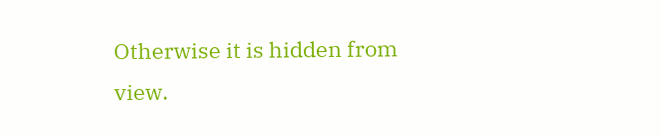Otherwise it is hidden from view.